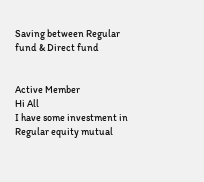Saving between Regular fund & Direct fund


Active Member
Hi All
I have some investment in Regular equity mutual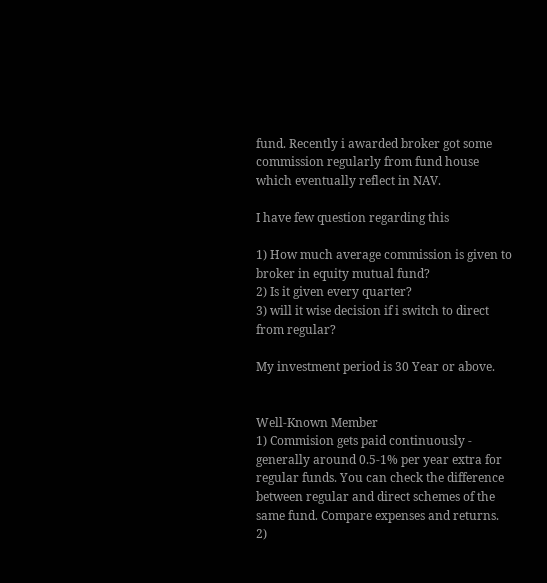fund. Recently i awarded broker got some commission regularly from fund house which eventually reflect in NAV.

I have few question regarding this

1) How much average commission is given to broker in equity mutual fund?
2) Is it given every quarter?
3) will it wise decision if i switch to direct from regular?

My investment period is 30 Year or above.


Well-Known Member
1) Commision gets paid continuously - generally around 0.5-1% per year extra for regular funds. You can check the difference between regular and direct schemes of the same fund. Compare expenses and returns.
2)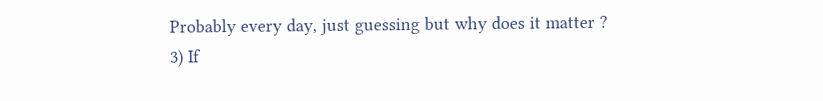Probably every day, just guessing but why does it matter ?
3) If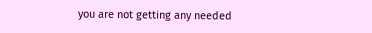you are not getting any needed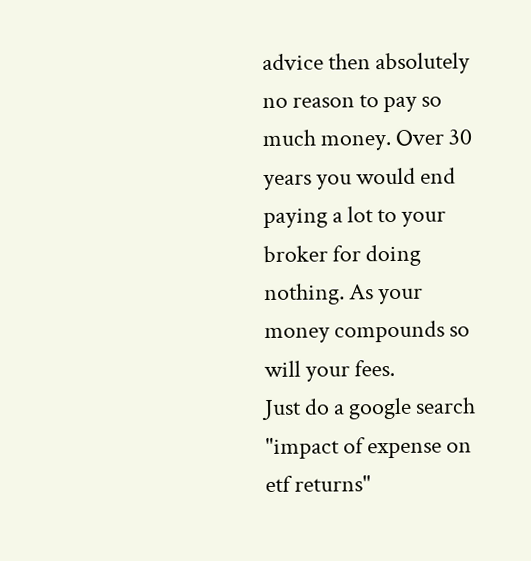advice then absolutely no reason to pay so much money. Over 30 years you would end paying a lot to your broker for doing nothing. As your money compounds so will your fees.
Just do a google search "impact of expense on etf returns"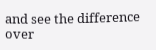and see the difference over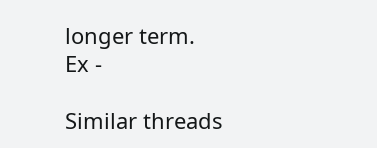longer term.
Ex -

Similar threads